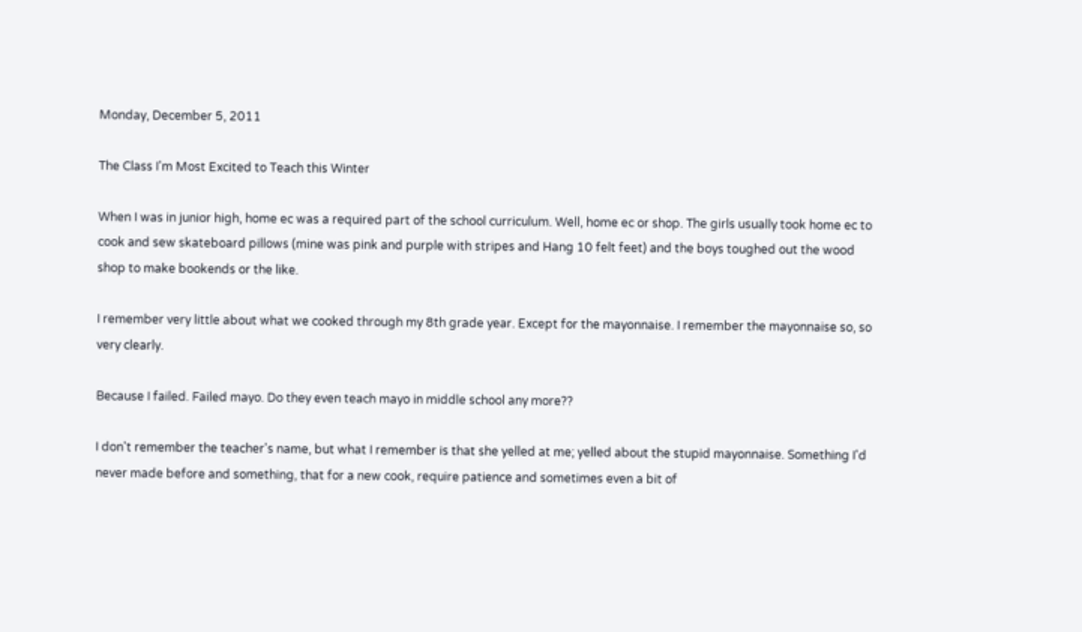Monday, December 5, 2011

The Class I'm Most Excited to Teach this Winter

When I was in junior high, home ec was a required part of the school curriculum. Well, home ec or shop. The girls usually took home ec to cook and sew skateboard pillows (mine was pink and purple with stripes and Hang 10 felt feet) and the boys toughed out the wood shop to make bookends or the like.

I remember very little about what we cooked through my 8th grade year. Except for the mayonnaise. I remember the mayonnaise so, so very clearly.

Because I failed. Failed mayo. Do they even teach mayo in middle school any more??

I don't remember the teacher's name, but what I remember is that she yelled at me; yelled about the stupid mayonnaise. Something I'd never made before and something, that for a new cook, require patience and sometimes even a bit of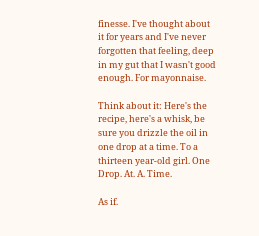finesse. I've thought about it for years and I've never forgotten that feeling, deep in my gut that I wasn't good enough. For mayonnaise.

Think about it: Here's the recipe, here's a whisk, be sure you drizzle the oil in one drop at a time. To a thirteen year-old girl. One Drop. At. A. Time.

As if.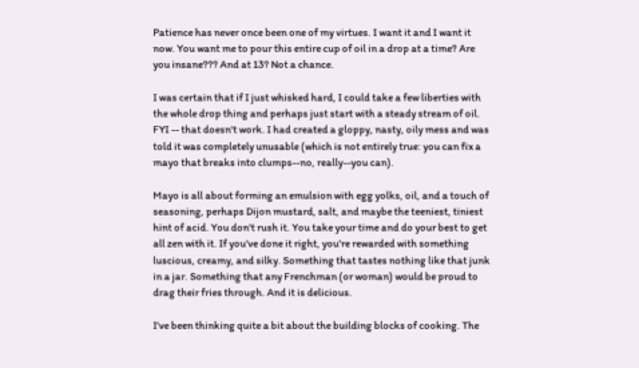Patience has never once been one of my virtues. I want it and I want it now. You want me to pour this entire cup of oil in a drop at a time? Are you insane??? And at 13? Not a chance.

I was certain that if I just whisked hard, I could take a few liberties with the whole drop thing and perhaps just start with a steady stream of oil. FYI -- that doesn't work. I had created a gloppy, nasty, oily mess and was told it was completely unusable (which is not entirely true: you can fix a mayo that breaks into clumps--no, really--you can).

Mayo is all about forming an emulsion with egg yolks, oil, and a touch of seasoning, perhaps Dijon mustard, salt, and maybe the teeniest, tiniest hint of acid. You don't rush it. You take your time and do your best to get all zen with it. If you've done it right, you're rewarded with something luscious, creamy, and silky. Something that tastes nothing like that junk in a jar. Something that any Frenchman (or woman) would be proud to drag their fries through. And it is delicious.

I've been thinking quite a bit about the building blocks of cooking. The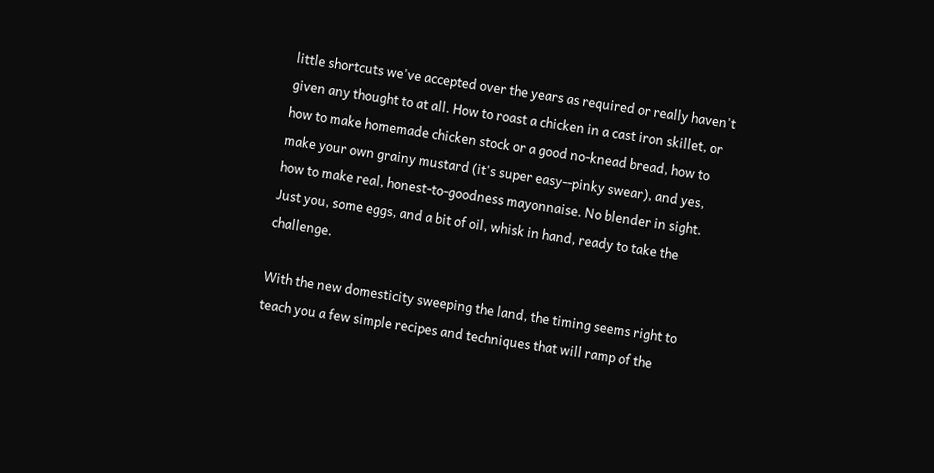little shortcuts we've accepted over the years as required or really haven't given any thought to at all. How to roast a chicken in a cast iron skillet, or how to make homemade chicken stock or a good no-knead bread, how to make your own grainy mustard (it's super easy--pinky swear), and yes, how to make real, honest-to-goodness mayonnaise. No blender in sight. Just you, some eggs, and a bit of oil, whisk in hand, ready to take the challenge.

With the new domesticity sweeping the land, the timing seems right to teach you a few simple recipes and techniques that will ramp of the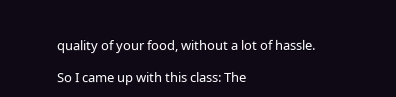quality of your food, without a lot of hassle.

So I came up with this class: The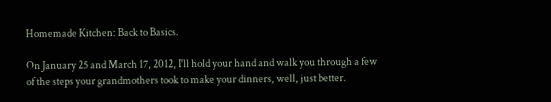Homemade Kitchen: Back to Basics.

On January 25 and March 17, 2012, I'll hold your hand and walk you through a few of the steps your grandmothers took to make your dinners, well, just better.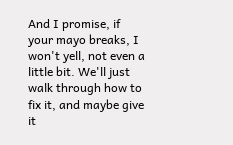And I promise, if your mayo breaks, I won't yell, not even a little bit. We'll just walk through how to fix it, and maybe give it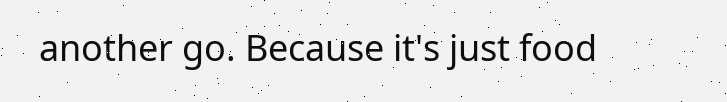another go. Because it's just food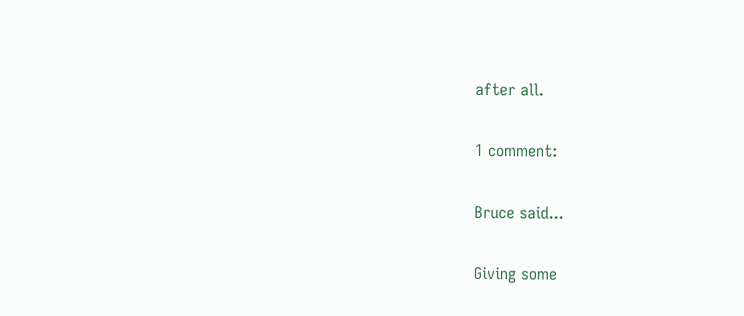after all.

1 comment:

Bruce said...

Giving some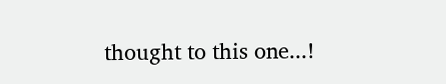thought to this one...!